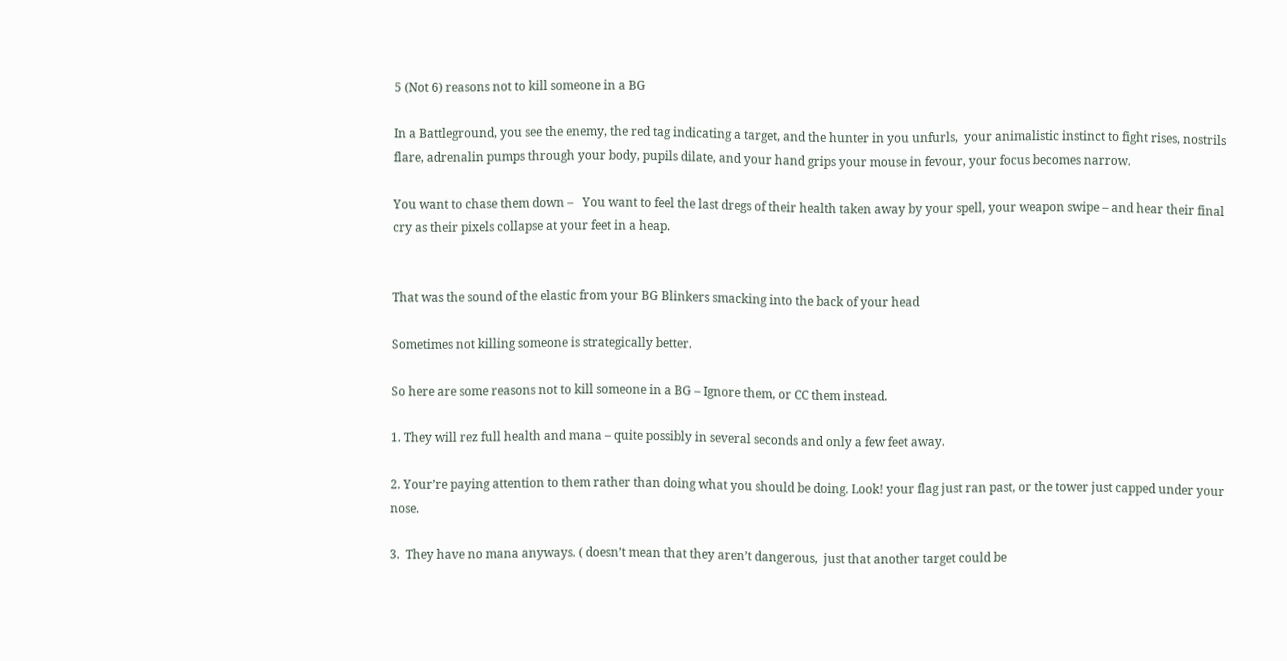5 (Not 6) reasons not to kill someone in a BG

In a Battleground, you see the enemy, the red tag indicating a target, and the hunter in you unfurls,  your animalistic instinct to fight rises, nostrils flare, adrenalin pumps through your body, pupils dilate, and your hand grips your mouse in fevour, your focus becomes narrow.

You want to chase them down –   You want to feel the last dregs of their health taken away by your spell, your weapon swipe – and hear their final cry as their pixels collapse at your feet in a heap.


That was the sound of the elastic from your BG Blinkers smacking into the back of your head

Sometimes not killing someone is strategically better.

So here are some reasons not to kill someone in a BG – Ignore them, or CC them instead.

1. They will rez full health and mana – quite possibly in several seconds and only a few feet away.

2. Your’re paying attention to them rather than doing what you should be doing. Look! your flag just ran past, or the tower just capped under your nose.

3.  They have no mana anyways. ( doesn’t mean that they aren’t dangerous,  just that another target could be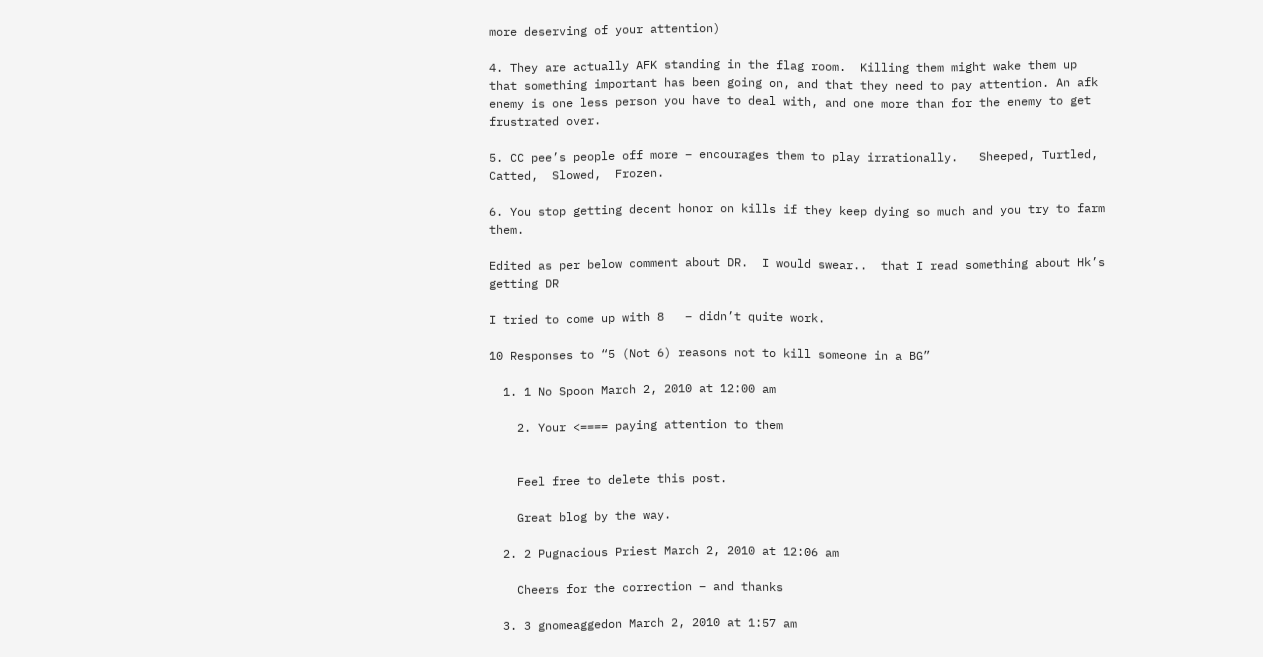more deserving of your attention)

4. They are actually AFK standing in the flag room.  Killing them might wake them up that something important has been going on, and that they need to pay attention. An afk enemy is one less person you have to deal with, and one more than for the enemy to get frustrated over.

5. CC pee’s people off more – encourages them to play irrationally.   Sheeped, Turtled, Catted,  Slowed,  Frozen.

6. You stop getting decent honor on kills if they keep dying so much and you try to farm them.

Edited as per below comment about DR.  I would swear..  that I read something about Hk’s getting DR

I tried to come up with 8   – didn’t quite work.

10 Responses to “5 (Not 6) reasons not to kill someone in a BG”

  1. 1 No Spoon March 2, 2010 at 12:00 am

    2. Your <==== paying attention to them


    Feel free to delete this post.

    Great blog by the way.

  2. 2 Pugnacious Priest March 2, 2010 at 12:06 am

    Cheers for the correction – and thanks

  3. 3 gnomeaggedon March 2, 2010 at 1:57 am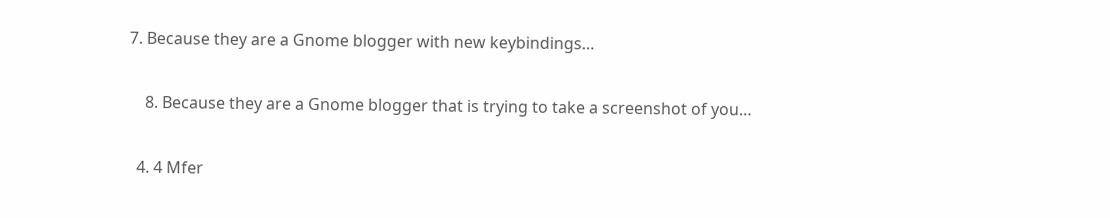7. Because they are a Gnome blogger with new keybindings…

    8. Because they are a Gnome blogger that is trying to take a screenshot of you…

  4. 4 Mfer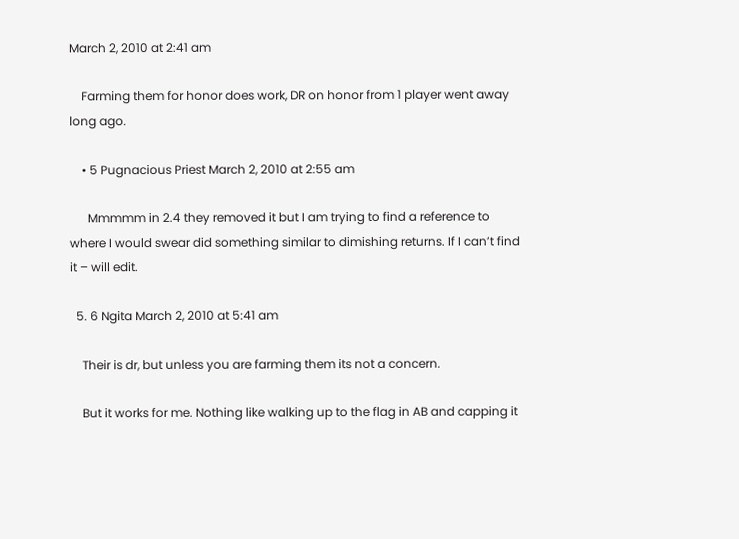March 2, 2010 at 2:41 am

    Farming them for honor does work, DR on honor from 1 player went away long ago.

    • 5 Pugnacious Priest March 2, 2010 at 2:55 am

      Mmmmm in 2.4 they removed it but I am trying to find a reference to where I would swear did something similar to dimishing returns. If I can’t find it – will edit.

  5. 6 Ngita March 2, 2010 at 5:41 am

    Their is dr, but unless you are farming them its not a concern.

    But it works for me. Nothing like walking up to the flag in AB and capping it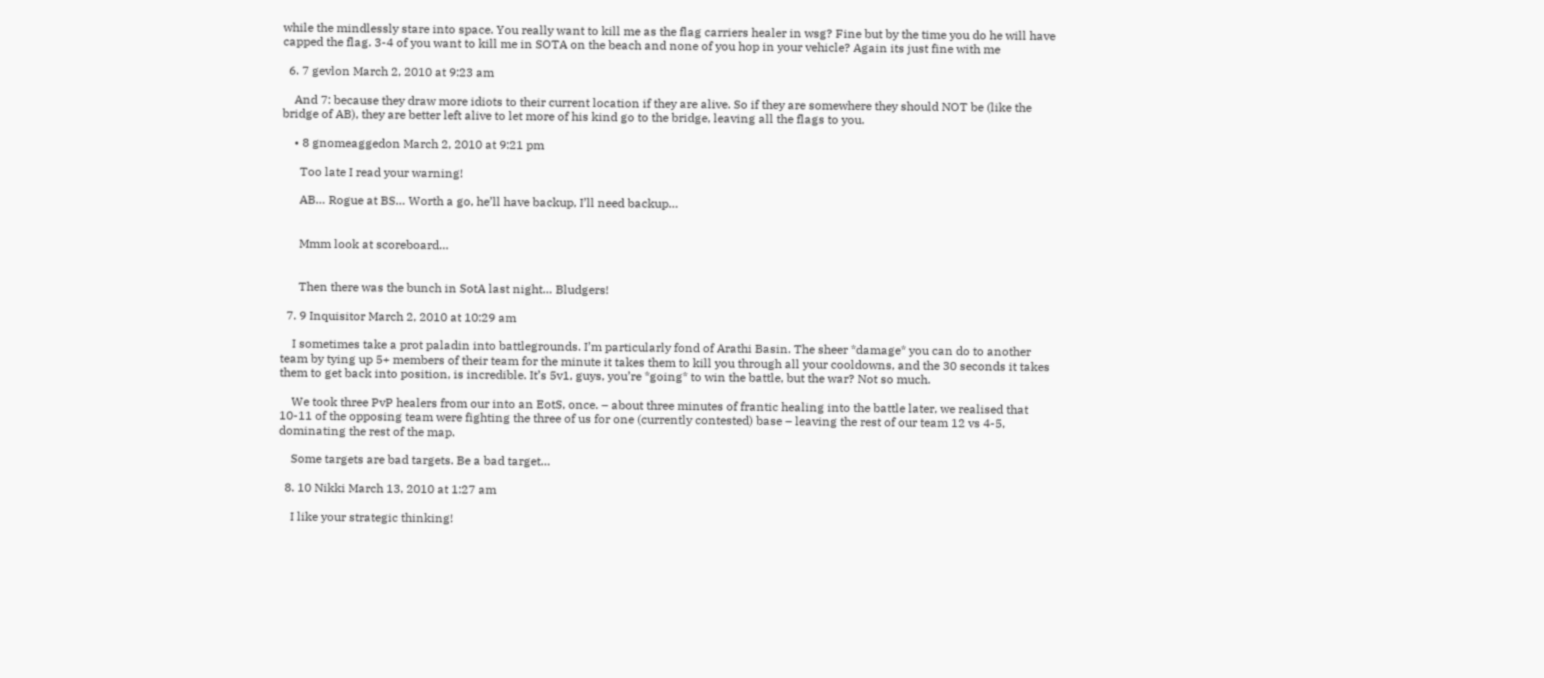while the mindlessly stare into space. You really want to kill me as the flag carriers healer in wsg? Fine but by the time you do he will have capped the flag. 3-4 of you want to kill me in SOTA on the beach and none of you hop in your vehicle? Again its just fine with me

  6. 7 gevlon March 2, 2010 at 9:23 am

    And 7: because they draw more idiots to their current location if they are alive. So if they are somewhere they should NOT be (like the bridge of AB), they are better left alive to let more of his kind go to the bridge, leaving all the flags to you.

    • 8 gnomeaggedon March 2, 2010 at 9:21 pm

      Too late I read your warning!

      AB… Rogue at BS… Worth a go, he’ll have backup, I’ll need backup…


      Mmm look at scoreboard…


      Then there was the bunch in SotA last night… Bludgers!

  7. 9 Inquisitor March 2, 2010 at 10:29 am

    I sometimes take a prot paladin into battlegrounds. I’m particularly fond of Arathi Basin. The sheer *damage* you can do to another team by tying up 5+ members of their team for the minute it takes them to kill you through all your cooldowns, and the 30 seconds it takes them to get back into position, is incredible. It’s 5v1, guys, you’re *going* to win the battle, but the war? Not so much.

    We took three PvP healers from our into an EotS, once. – about three minutes of frantic healing into the battle later, we realised that 10-11 of the opposing team were fighting the three of us for one (currently contested) base – leaving the rest of our team 12 vs 4-5, dominating the rest of the map.

    Some targets are bad targets. Be a bad target…

  8. 10 Nikki March 13, 2010 at 1:27 am

    I like your strategic thinking!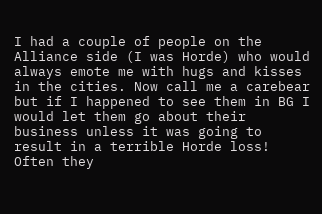I had a couple of people on the Alliance side (I was Horde) who would always emote me with hugs and kisses in the cities. Now call me a carebear but if I happened to see them in BG I would let them go about their business unless it was going to result in a terrible Horde loss! Often they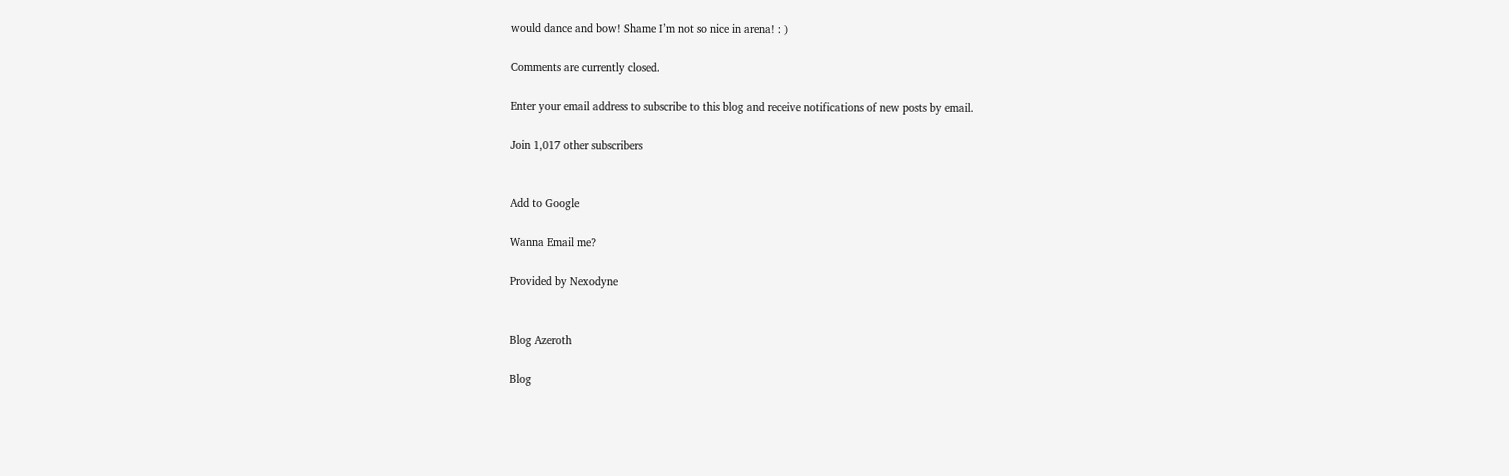would dance and bow! Shame I’m not so nice in arena! : )

Comments are currently closed.

Enter your email address to subscribe to this blog and receive notifications of new posts by email.

Join 1,017 other subscribers


Add to Google

Wanna Email me?

Provided by Nexodyne


Blog Azeroth

Blog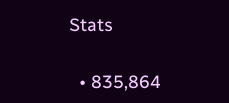Stats

  • 835,864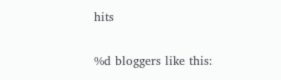hits

%d bloggers like this: